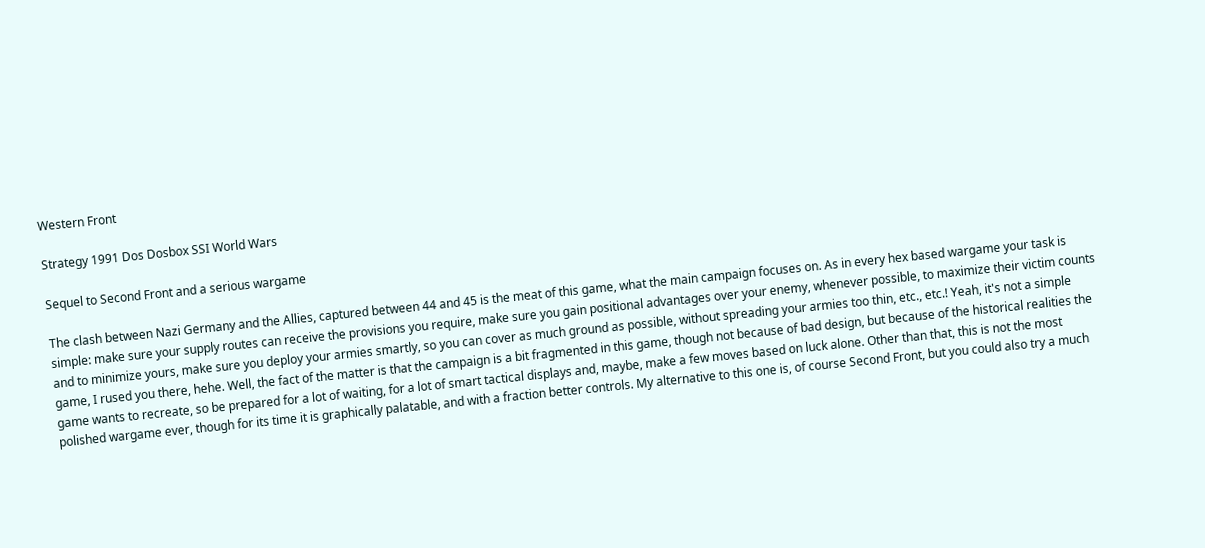Western Front

Strategy 1991 Dos Dosbox SSI World Wars

Sequel to Second Front and a serious wargame

The clash between Nazi Germany and the Allies, captured between 44 and 45 is the meat of this game, what the main campaign focuses on. As in every hex based wargame your task is simple: make sure your supply routes can receive the provisions you require, make sure you gain positional advantages over your enemy, whenever possible, to maximize their victim counts and to minimize yours, make sure you deploy your armies smartly, so you can cover as much ground as possible, without spreading your armies too thin, etc., etc.! Yeah, it's not a simple game, I rused you there, hehe. Well, the fact of the matter is that the campaign is a bit fragmented in this game, though not because of bad design, but because of the historical realities the game wants to recreate, so be prepared for a lot of waiting, for a lot of smart tactical displays and, maybe, make a few moves based on luck alone. Other than that, this is not the most polished wargame ever, though for its time it is graphically palatable, and with a fraction better controls. My alternative to this one is, of course Second Front, but you could also try a much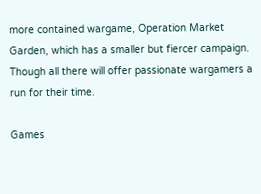more contained wargame, Operation Market Garden, which has a smaller but fiercer campaign. Though all there will offer passionate wargamers a run for their time.

Games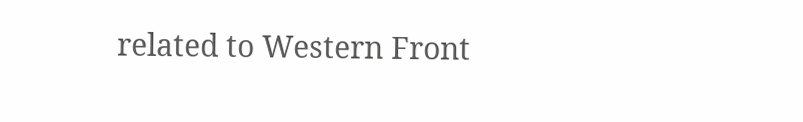related to Western Front